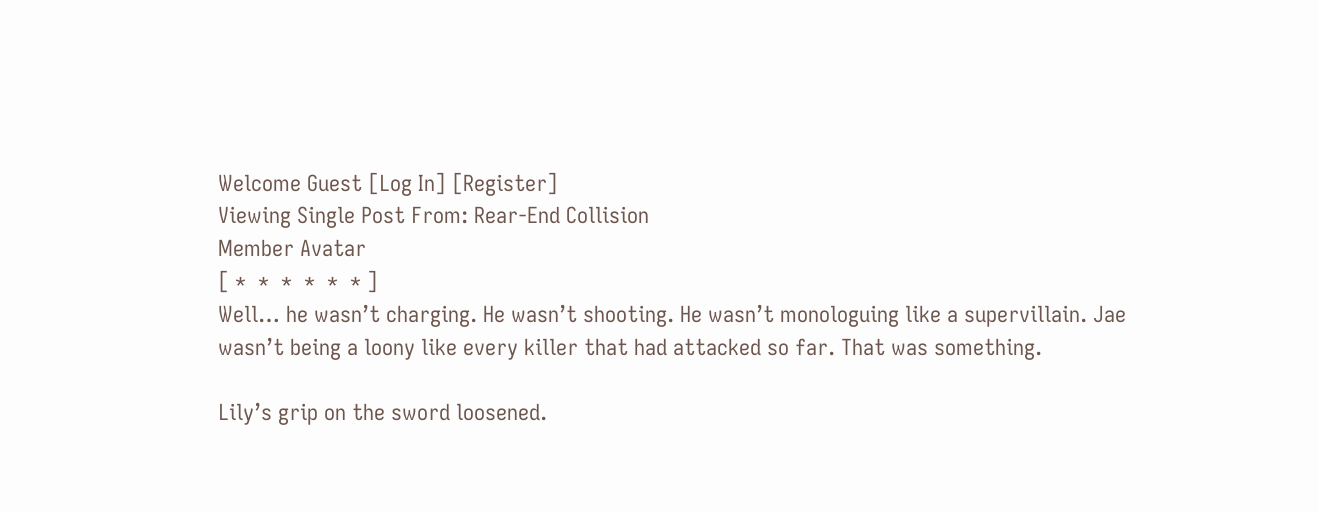Welcome Guest [Log In] [Register]
Viewing Single Post From: Rear-End Collision
Member Avatar
[ *  *  *  *  *  * ]
Well… he wasn’t charging. He wasn’t shooting. He wasn’t monologuing like a supervillain. Jae wasn’t being a loony like every killer that had attacked so far. That was something.

Lily’s grip on the sword loosened.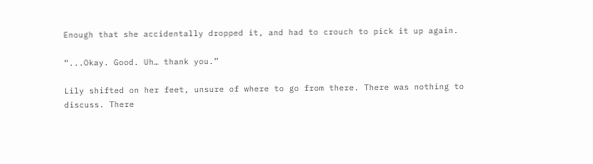Enough that she accidentally dropped it, and had to crouch to pick it up again.

“...Okay. Good. Uh… thank you.”

Lily shifted on her feet, unsure of where to go from there. There was nothing to discuss. There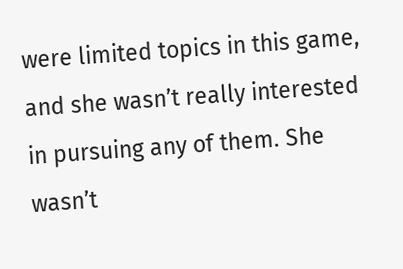were limited topics in this game, and she wasn’t really interested in pursuing any of them. She wasn’t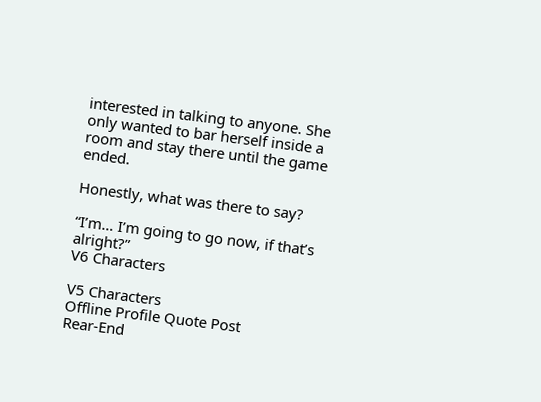interested in talking to anyone. She only wanted to bar herself inside a room and stay there until the game ended.

Honestly, what was there to say?

“I’m… I’m going to go now, if that’s alright?”
V6 Characters

V5 Characters
Offline Profile Quote Post
Rear-End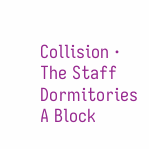Collision · The Staff Dormitories A Block